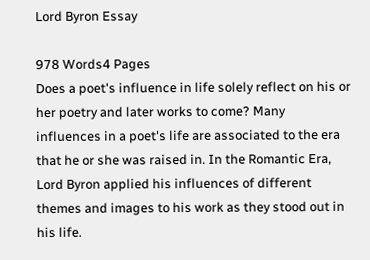Lord Byron Essay

978 Words4 Pages
Does a poet's influence in life solely reflect on his or her poetry and later works to come? Many influences in a poet's life are associated to the era that he or she was raised in. In the Romantic Era, Lord Byron applied his influences of different themes and images to his work as they stood out in his life.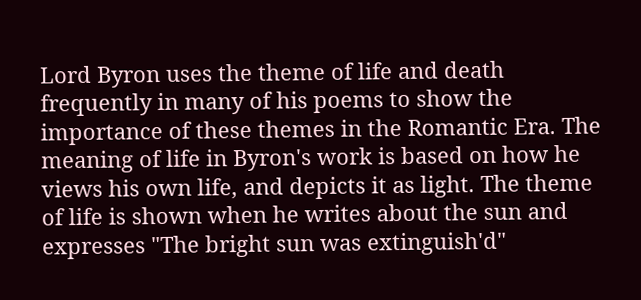Lord Byron uses the theme of life and death frequently in many of his poems to show the importance of these themes in the Romantic Era. The meaning of life in Byron's work is based on how he views his own life, and depicts it as light. The theme of life is shown when he writes about the sun and expresses "The bright sun was extinguish'd"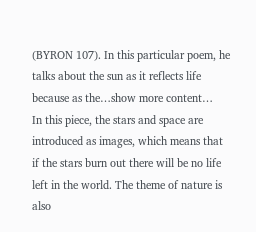(BYRON 107). In this particular poem, he talks about the sun as it reflects life because as the…show more content…
In this piece, the stars and space are introduced as images, which means that if the stars burn out there will be no life left in the world. The theme of nature is also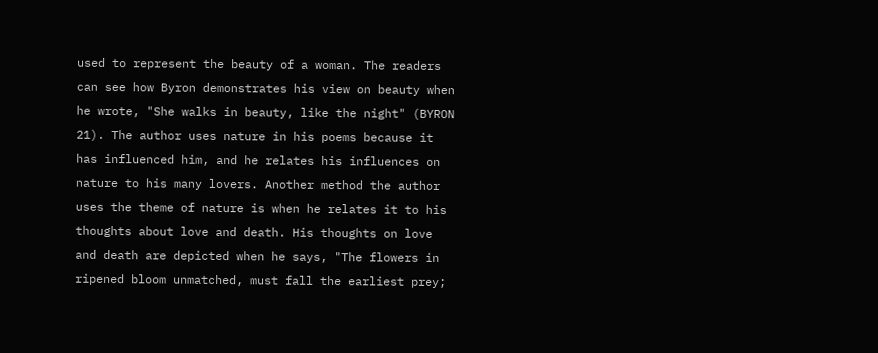used to represent the beauty of a woman. The readers can see how Byron demonstrates his view on beauty when he wrote, "She walks in beauty, like the night" (BYRON 21). The author uses nature in his poems because it has influenced him, and he relates his influences on nature to his many lovers. Another method the author uses the theme of nature is when he relates it to his thoughts about love and death. His thoughts on love and death are depicted when he says, "The flowers in ripened bloom unmatched, must fall the earliest prey;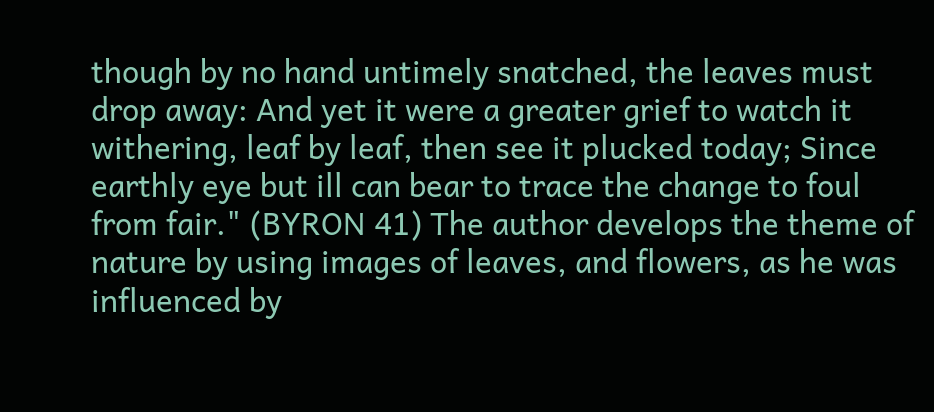though by no hand untimely snatched, the leaves must drop away: And yet it were a greater grief to watch it withering, leaf by leaf, then see it plucked today; Since earthly eye but ill can bear to trace the change to foul from fair." (BYRON 41) The author develops the theme of nature by using images of leaves, and flowers, as he was influenced by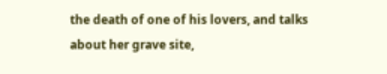the death of one of his lovers, and talks about her grave site,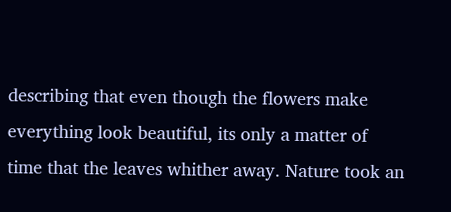describing that even though the flowers make everything look beautiful, its only a matter of time that the leaves whither away. Nature took an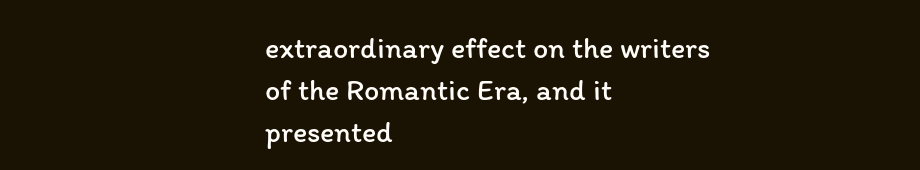extraordinary effect on the writers of the Romantic Era, and it presented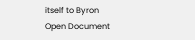itself to Byron
Open Document